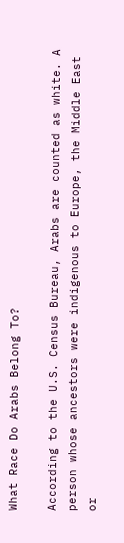What Race Do Arabs Belong To?

According to the U.S. Census Bureau, Arabs are counted as white. A person whose ancestors were indigenous to Europe, the Middle East or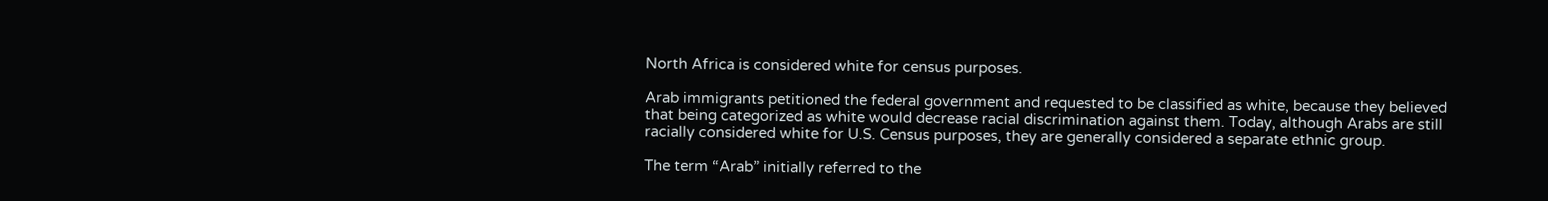North Africa is considered white for census purposes.

Arab immigrants petitioned the federal government and requested to be classified as white, because they believed that being categorized as white would decrease racial discrimination against them. Today, although Arabs are still racially considered white for U.S. Census purposes, they are generally considered a separate ethnic group.

The term “Arab” initially referred to the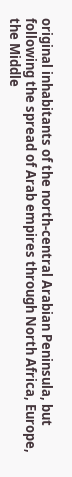original inhabitants of the north-central Arabian Peninsula, but following the spread of Arab empires through North Africa, Europe, the Middle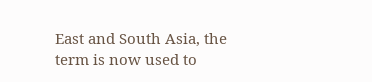East and South Asia, the term is now used to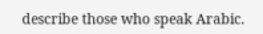describe those who speak Arabic.